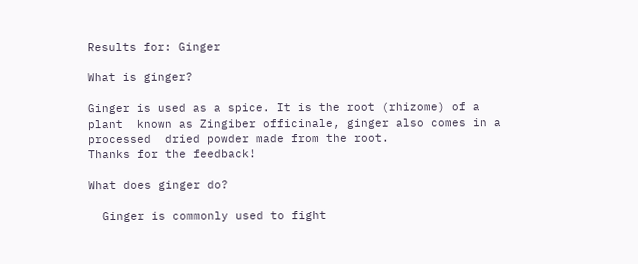Results for: Ginger

What is ginger?

Ginger is used as a spice. It is the root (rhizome) of a plant  known as Zingiber officinale, ginger also comes in a processed  dried powder made from the root.
Thanks for the feedback!

What does ginger do?

  Ginger is commonly used to fight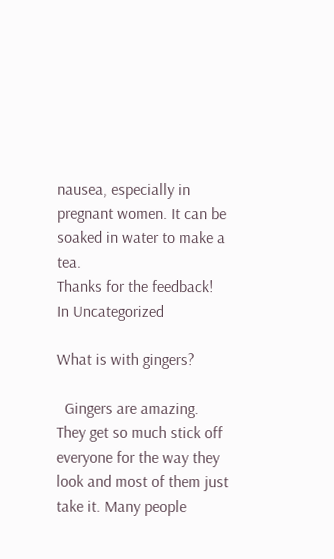nausea, especially in pregnant women. It can be soaked in water to make a tea.
Thanks for the feedback!
In Uncategorized

What is with gingers?

  Gingers are amazing. They get so much stick off everyone for the way they look and most of them just take it. Many people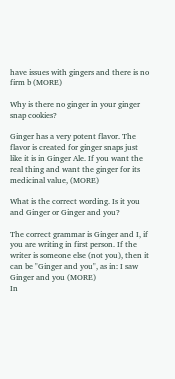have issues with gingers and there is no firm b (MORE)

Why is there no ginger in your ginger snap cookies?

Ginger has a very potent flavor. The flavor is created for ginger snaps just like it is in Ginger Ale. If you want the real thing and want the ginger for its medicinal value, (MORE)

What is the correct wording. Is it you and Ginger or Ginger and you?

The correct grammar is Ginger and I, if you are writing in first person. If the writer is someone else (not you), then it can be "Ginger and you", as in: I saw Ginger and you (MORE)
In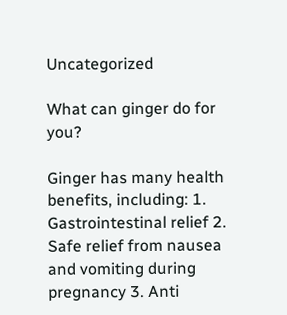Uncategorized

What can ginger do for you?

Ginger has many health benefits, including: 1. Gastrointestinal relief 2. Safe relief from nausea and vomiting during pregnancy 3. Anti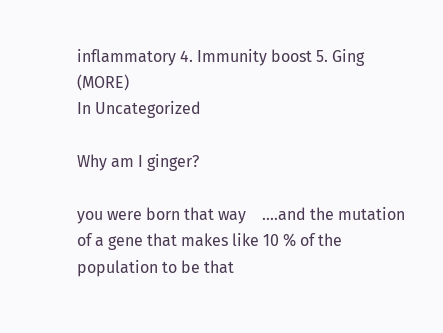inflammatory 4. Immunity boost 5. Ging (MORE)
In Uncategorized

Why am I ginger?

you were born that way    ....and the mutation of a gene that makes like 10 % of the  population to be that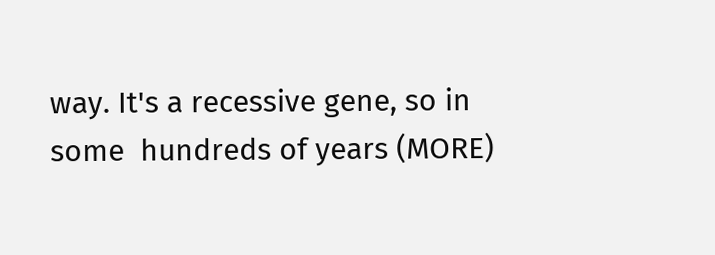way. It's a recessive gene, so in some  hundreds of years (MORE)